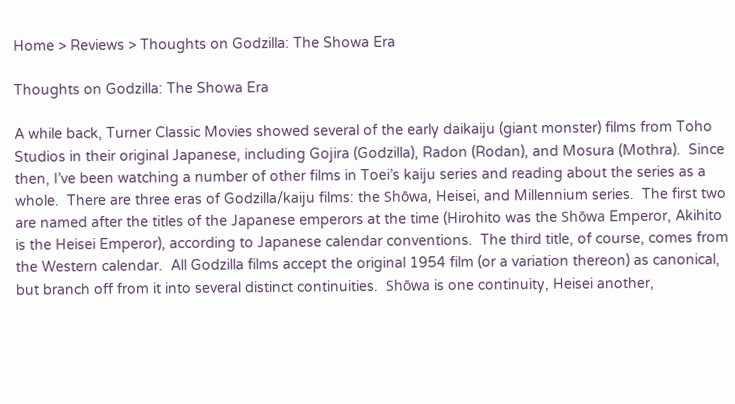Home > Reviews > Thoughts on Godzilla: The Showa Era

Thoughts on Godzilla: The Showa Era

A while back, Turner Classic Movies showed several of the early daikaiju (giant monster) films from Toho Studios in their original Japanese, including Gojira (Godzilla), Radon (Rodan), and Mosura (Mothra).  Since then, I’ve been watching a number of other films in Toei’s kaiju series and reading about the series as a whole.  There are three eras of Godzilla/kaiju films: the Shōwa, Heisei, and Millennium series.  The first two are named after the titles of the Japanese emperors at the time (Hirohito was the Shōwa Emperor, Akihito is the Heisei Emperor), according to Japanese calendar conventions.  The third title, of course, comes from the Western calendar.  All Godzilla films accept the original 1954 film (or a variation thereon) as canonical, but branch off from it into several distinct continuities.  Shōwa is one continuity, Heisei another,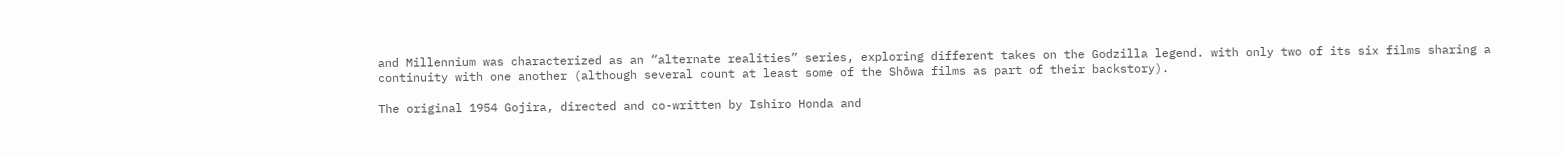and Millennium was characterized as an “alternate realities” series, exploring different takes on the Godzilla legend. with only two of its six films sharing a continuity with one another (although several count at least some of the Shōwa films as part of their backstory).

The original 1954 Gojira, directed and co-written by Ishiro Honda and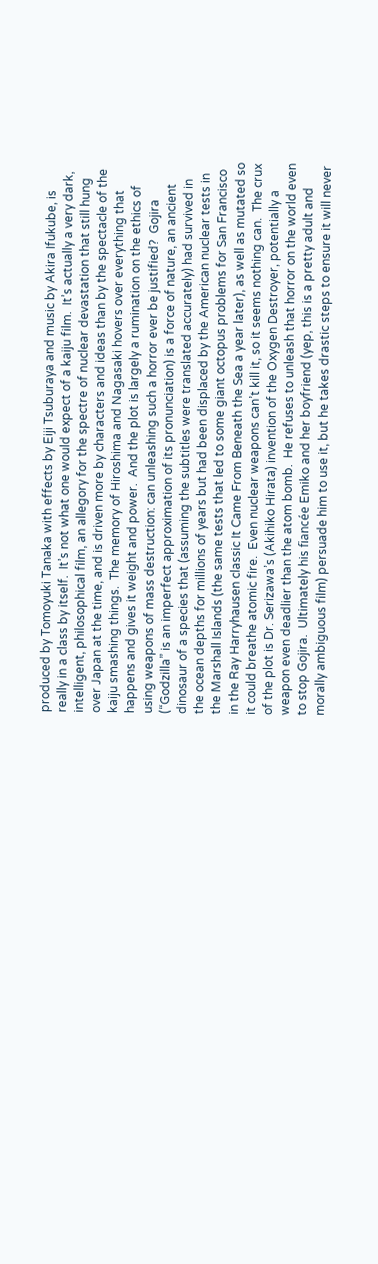produced by Tomoyuki Tanaka with effects by Eiji Tsuburaya and music by Akira Ifukube, is really in a class by itself.  It’s not what one would expect of a kaiju film.  It’s actually a very dark, intelligent, philosophical film, an allegory for the spectre of nuclear devastation that still hung over Japan at the time, and is driven more by characters and ideas than by the spectacle of the kaiju smashing things.  The memory of Hiroshima and Nagasaki hovers over everything that happens and gives it weight and power.  And the plot is largely a rumination on the ethics of using weapons of mass destruction: can unleashing such a horror ever be justified?  Gojira (“Godzilla” is an imperfect approximation of its pronunciation) is a force of nature, an ancient dinosaur of a species that (assuming the subtitles were translated accurately) had survived in the ocean depths for millions of years but had been displaced by the American nuclear tests in the Marshall Islands (the same tests that led to some giant octopus problems for San Francisco in the Ray Harryhausen classic It Came From Beneath the Sea a year later), as well as mutated so it could breathe atomic fire.  Even nuclear weapons can’t kill it, so it seems nothing can.  The crux of the plot is Dr. Serizawa’s (Akihiko Hirata) invention of the Oxygen Destroyer, potentially a weapon even deadlier than the atom bomb.  He refuses to unleash that horror on the world even to stop Gojira.  Ultimately his fiancée Emiko and her boyfriend (yep, this is a pretty adult and morally ambiguous film) persuade him to use it, but he takes drastic steps to ensure it will never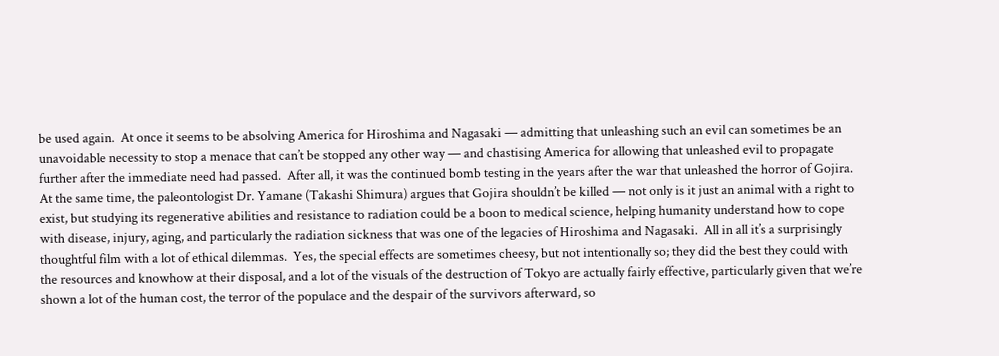be used again.  At once it seems to be absolving America for Hiroshima and Nagasaki — admitting that unleashing such an evil can sometimes be an unavoidable necessity to stop a menace that can’t be stopped any other way — and chastising America for allowing that unleashed evil to propagate further after the immediate need had passed.  After all, it was the continued bomb testing in the years after the war that unleashed the horror of Gojira.  At the same time, the paleontologist Dr. Yamane (Takashi Shimura) argues that Gojira shouldn’t be killed — not only is it just an animal with a right to exist, but studying its regenerative abilities and resistance to radiation could be a boon to medical science, helping humanity understand how to cope with disease, injury, aging, and particularly the radiation sickness that was one of the legacies of Hiroshima and Nagasaki.  All in all it’s a surprisingly thoughtful film with a lot of ethical dilemmas.  Yes, the special effects are sometimes cheesy, but not intentionally so; they did the best they could with the resources and knowhow at their disposal, and a lot of the visuals of the destruction of Tokyo are actually fairly effective, particularly given that we’re shown a lot of the human cost, the terror of the populace and the despair of the survivors afterward, so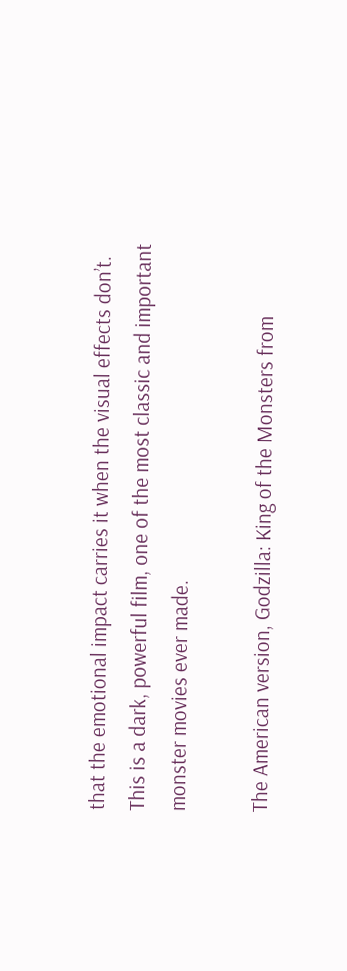that the emotional impact carries it when the visual effects don’t.  This is a dark, powerful film, one of the most classic and important monster movies ever made.

The American version, Godzilla: King of the Monsters from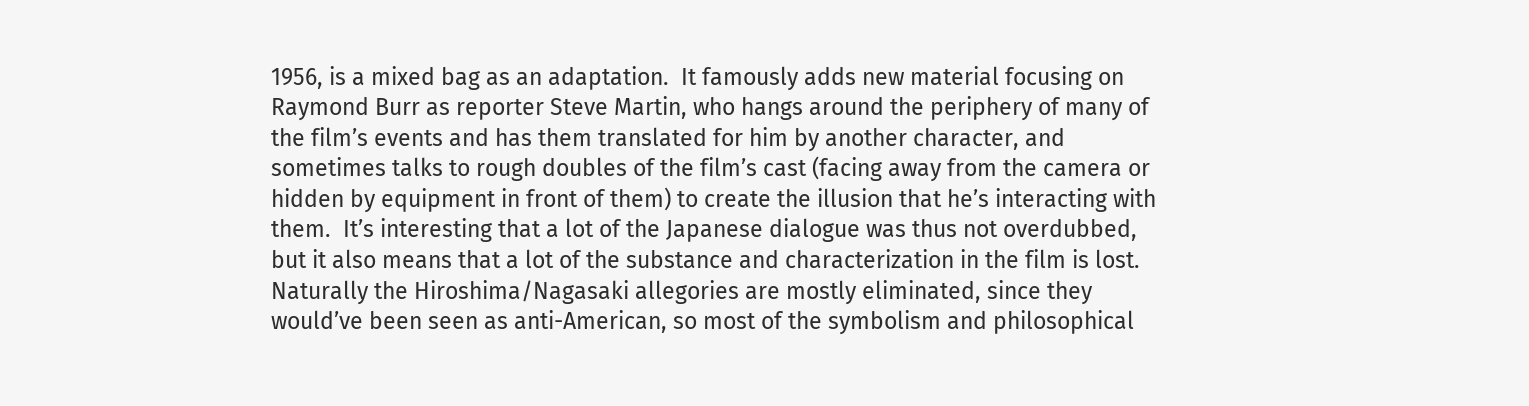1956, is a mixed bag as an adaptation.  It famously adds new material focusing on Raymond Burr as reporter Steve Martin, who hangs around the periphery of many of the film’s events and has them translated for him by another character, and sometimes talks to rough doubles of the film’s cast (facing away from the camera or hidden by equipment in front of them) to create the illusion that he’s interacting with them.  It’s interesting that a lot of the Japanese dialogue was thus not overdubbed, but it also means that a lot of the substance and characterization in the film is lost.  Naturally the Hiroshima/Nagasaki allegories are mostly eliminated, since they would’ve been seen as anti-American, so most of the symbolism and philosophical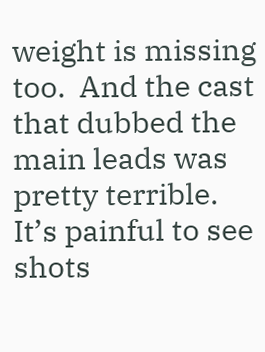weight is missing too.  And the cast that dubbed the main leads was pretty terrible.  It’s painful to see shots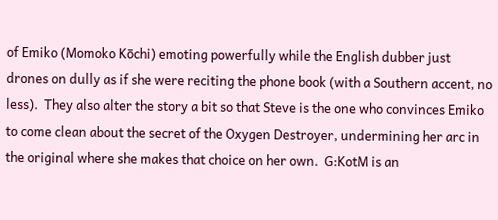of Emiko (Momoko Kōchi) emoting powerfully while the English dubber just drones on dully as if she were reciting the phone book (with a Southern accent, no less).  They also alter the story a bit so that Steve is the one who convinces Emiko to come clean about the secret of the Oxygen Destroyer, undermining her arc in the original where she makes that choice on her own.  G:KotM is an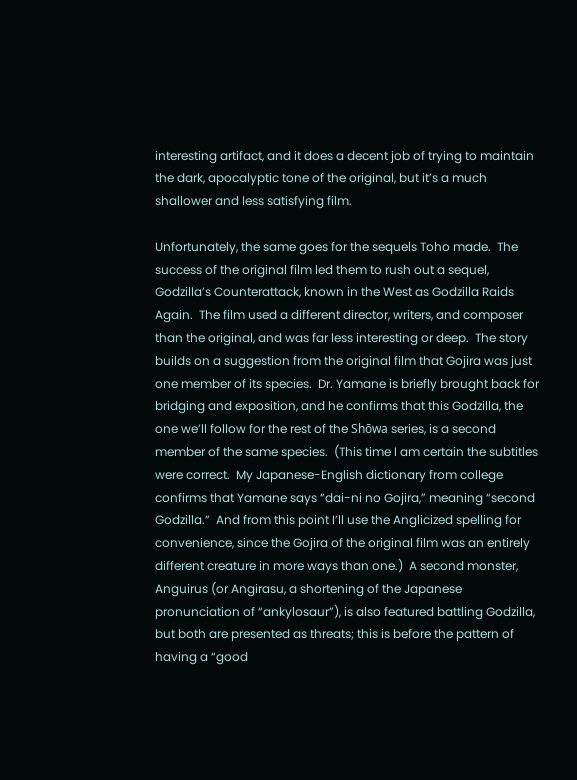interesting artifact, and it does a decent job of trying to maintain the dark, apocalyptic tone of the original, but it’s a much shallower and less satisfying film.

Unfortunately, the same goes for the sequels Toho made.  The success of the original film led them to rush out a sequel, Godzilla’s Counterattack, known in the West as Godzilla Raids Again.  The film used a different director, writers, and composer than the original, and was far less interesting or deep.  The story builds on a suggestion from the original film that Gojira was just one member of its species.  Dr. Yamane is briefly brought back for bridging and exposition, and he confirms that this Godzilla, the one we’ll follow for the rest of the Shōwa series, is a second member of the same species.  (This time I am certain the subtitles were correct.  My Japanese-English dictionary from college confirms that Yamane says “dai-ni no Gojira,” meaning “second Godzilla.”  And from this point I’ll use the Anglicized spelling for convenience, since the Gojira of the original film was an entirely different creature in more ways than one.)  A second monster, Anguirus (or Angirasu, a shortening of the Japanese pronunciation of “ankylosaur”), is also featured battling Godzilla, but both are presented as threats; this is before the pattern of having a “good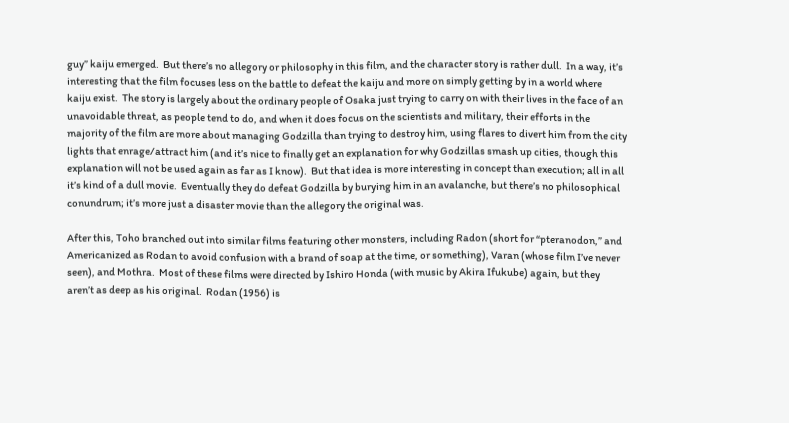guy” kaiju emerged.  But there’s no allegory or philosophy in this film, and the character story is rather dull.  In a way, it’s interesting that the film focuses less on the battle to defeat the kaiju and more on simply getting by in a world where kaiju exist.  The story is largely about the ordinary people of Osaka just trying to carry on with their lives in the face of an unavoidable threat, as people tend to do, and when it does focus on the scientists and military, their efforts in the majority of the film are more about managing Godzilla than trying to destroy him, using flares to divert him from the city lights that enrage/attract him (and it’s nice to finally get an explanation for why Godzillas smash up cities, though this explanation will not be used again as far as I know).  But that idea is more interesting in concept than execution; all in all it’s kind of a dull movie.  Eventually they do defeat Godzilla by burying him in an avalanche, but there’s no philosophical conundrum; it’s more just a disaster movie than the allegory the original was.

After this, Toho branched out into similar films featuring other monsters, including Radon (short for “pteranodon,” and Americanized as Rodan to avoid confusion with a brand of soap at the time, or something), Varan (whose film I’ve never seen), and Mothra.  Most of these films were directed by Ishiro Honda (with music by Akira Ifukube) again, but they aren’t as deep as his original.  Rodan (1956) is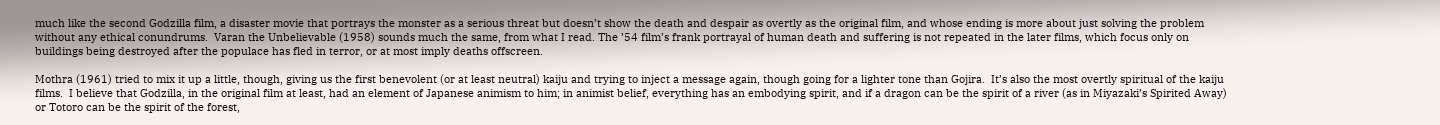much like the second Godzilla film, a disaster movie that portrays the monster as a serious threat but doesn’t show the death and despair as overtly as the original film, and whose ending is more about just solving the problem without any ethical conundrums.  Varan the Unbelievable (1958) sounds much the same, from what I read. The ’54 film’s frank portrayal of human death and suffering is not repeated in the later films, which focus only on buildings being destroyed after the populace has fled in terror, or at most imply deaths offscreen.

Mothra (1961) tried to mix it up a little, though, giving us the first benevolent (or at least neutral) kaiju and trying to inject a message again, though going for a lighter tone than Gojira.  It’s also the most overtly spiritual of the kaiju films.  I believe that Godzilla, in the original film at least, had an element of Japanese animism to him; in animist belief, everything has an embodying spirit, and if a dragon can be the spirit of a river (as in Miyazaki’s Spirited Away) or Totoro can be the spirit of the forest,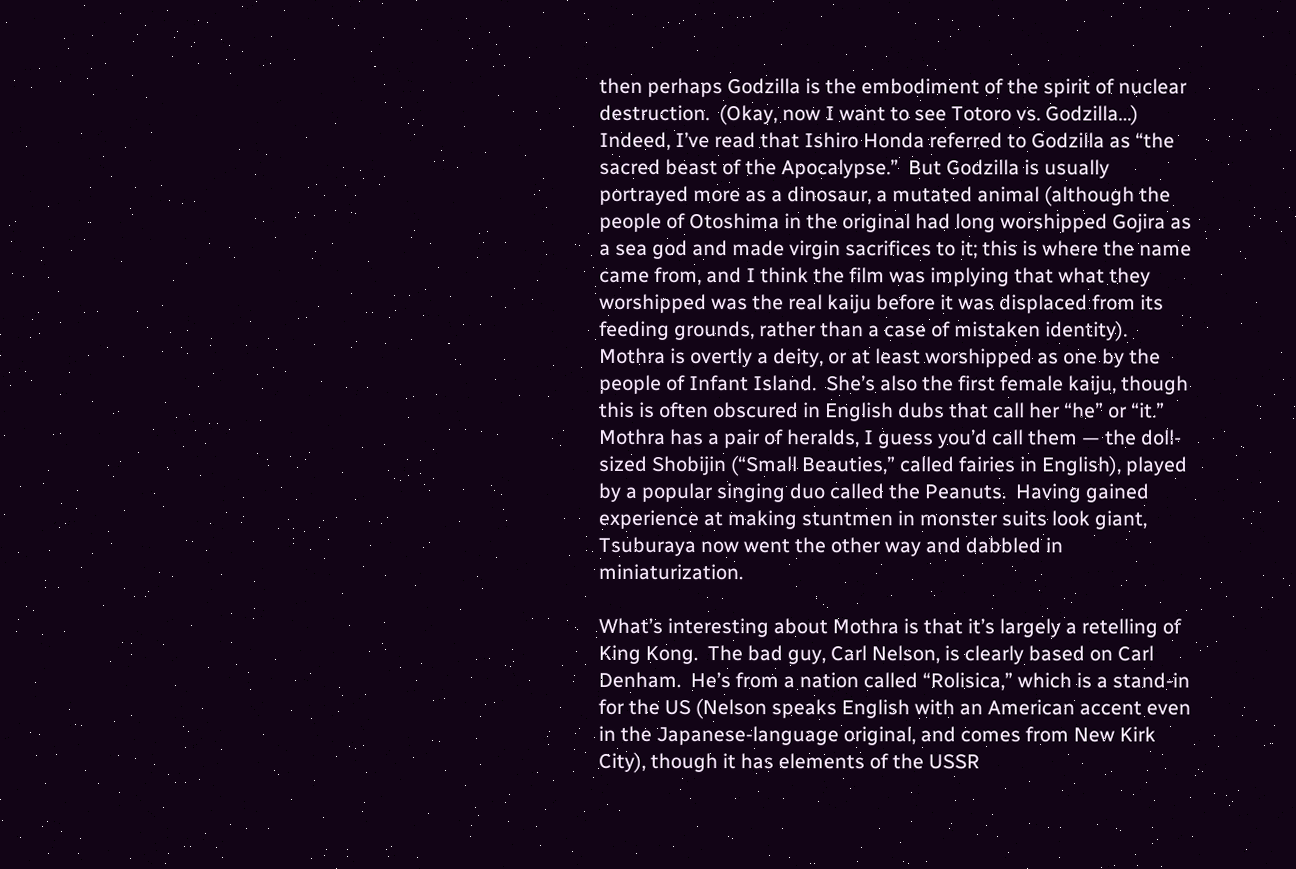then perhaps Godzilla is the embodiment of the spirit of nuclear destruction.  (Okay, now I want to see Totoro vs. Godzilla…)  Indeed, I’ve read that Ishiro Honda referred to Godzilla as “the sacred beast of the Apocalypse.”  But Godzilla is usually portrayed more as a dinosaur, a mutated animal (although the people of Otoshima in the original had long worshipped Gojira as a sea god and made virgin sacrifices to it; this is where the name came from, and I think the film was implying that what they worshipped was the real kaiju before it was displaced from its feeding grounds, rather than a case of mistaken identity).  Mothra is overtly a deity, or at least worshipped as one by the people of Infant Island.  She’s also the first female kaiju, though this is often obscured in English dubs that call her “he” or “it.”  Mothra has a pair of heralds, I guess you’d call them — the doll-sized Shobijin (“Small Beauties,” called fairies in English), played by a popular singing duo called the Peanuts.  Having gained experience at making stuntmen in monster suits look giant, Tsuburaya now went the other way and dabbled in miniaturization.

What’s interesting about Mothra is that it’s largely a retelling of King Kong.  The bad guy, Carl Nelson, is clearly based on Carl Denham.  He’s from a nation called “Rolisica,” which is a stand-in for the US (Nelson speaks English with an American accent even in the Japanese-language original, and comes from New Kirk City), though it has elements of the USSR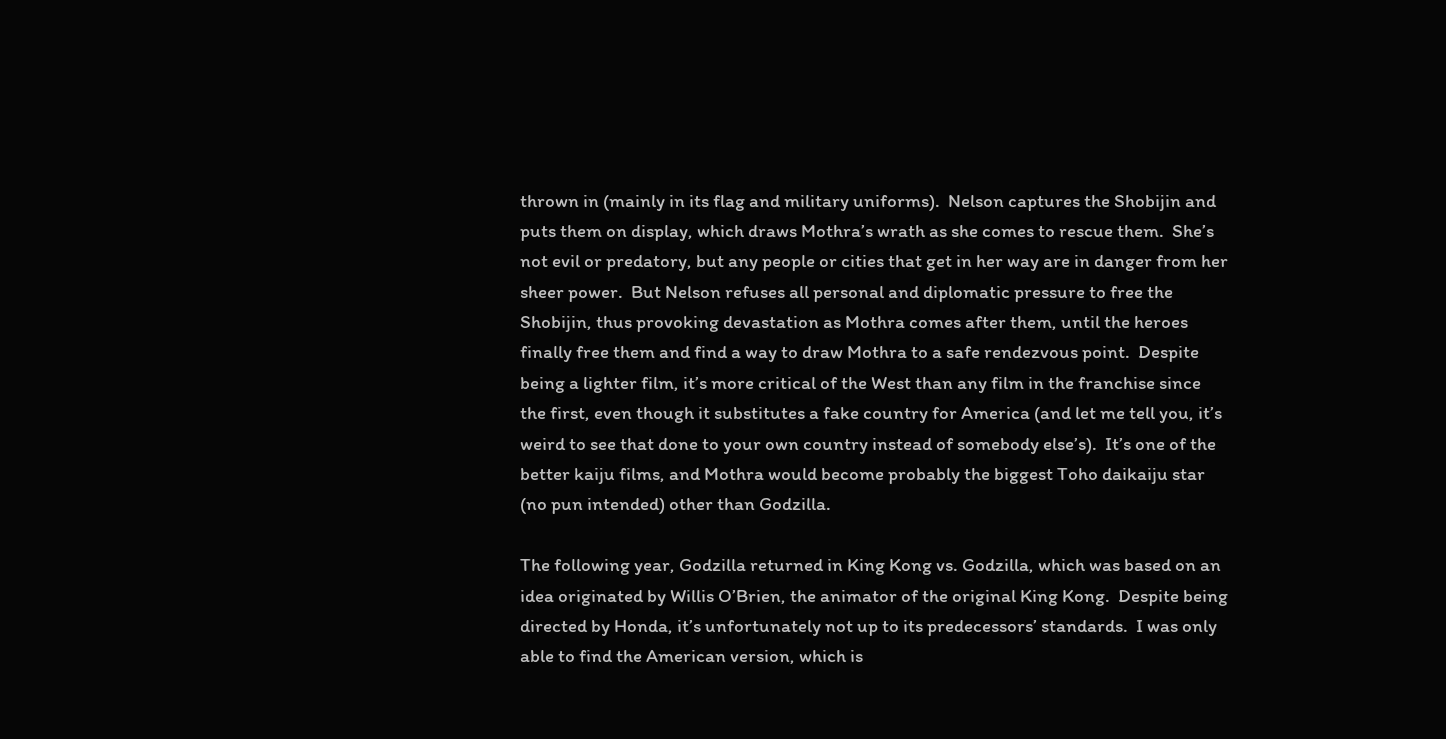thrown in (mainly in its flag and military uniforms).  Nelson captures the Shobijin and puts them on display, which draws Mothra’s wrath as she comes to rescue them.  She’s not evil or predatory, but any people or cities that get in her way are in danger from her sheer power.  But Nelson refuses all personal and diplomatic pressure to free the Shobijin, thus provoking devastation as Mothra comes after them, until the heroes finally free them and find a way to draw Mothra to a safe rendezvous point.  Despite being a lighter film, it’s more critical of the West than any film in the franchise since the first, even though it substitutes a fake country for America (and let me tell you, it’s weird to see that done to your own country instead of somebody else’s).  It’s one of the better kaiju films, and Mothra would become probably the biggest Toho daikaiju star (no pun intended) other than Godzilla.

The following year, Godzilla returned in King Kong vs. Godzilla, which was based on an idea originated by Willis O’Brien, the animator of the original King Kong.  Despite being directed by Honda, it’s unfortunately not up to its predecessors’ standards.  I was only able to find the American version, which is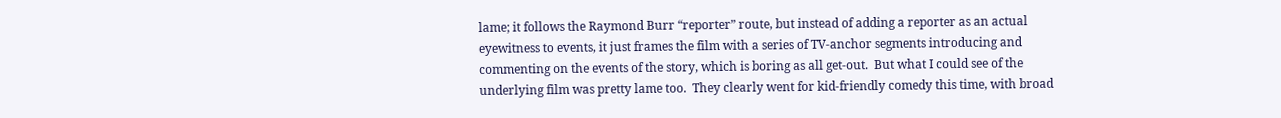lame; it follows the Raymond Burr “reporter” route, but instead of adding a reporter as an actual eyewitness to events, it just frames the film with a series of TV-anchor segments introducing and commenting on the events of the story, which is boring as all get-out.  But what I could see of the underlying film was pretty lame too.  They clearly went for kid-friendly comedy this time, with broad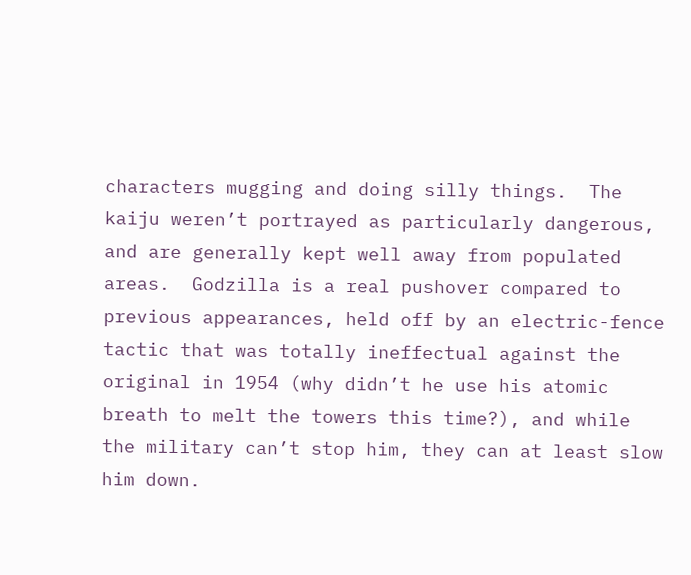characters mugging and doing silly things.  The kaiju weren’t portrayed as particularly dangerous, and are generally kept well away from populated areas.  Godzilla is a real pushover compared to previous appearances, held off by an electric-fence tactic that was totally ineffectual against the original in 1954 (why didn’t he use his atomic breath to melt the towers this time?), and while the military can’t stop him, they can at least slow him down.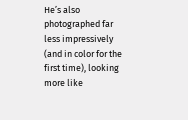He’s also photographed far less impressively (and in color for the first time), looking more like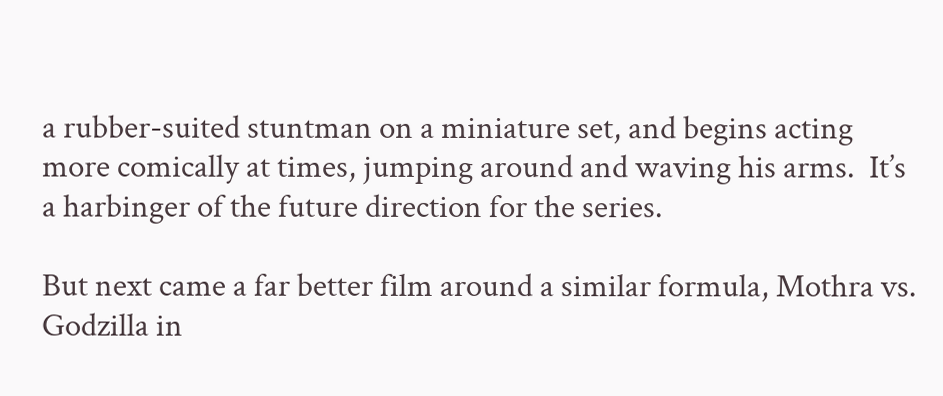a rubber-suited stuntman on a miniature set, and begins acting more comically at times, jumping around and waving his arms.  It’s a harbinger of the future direction for the series.

But next came a far better film around a similar formula, Mothra vs. Godzilla in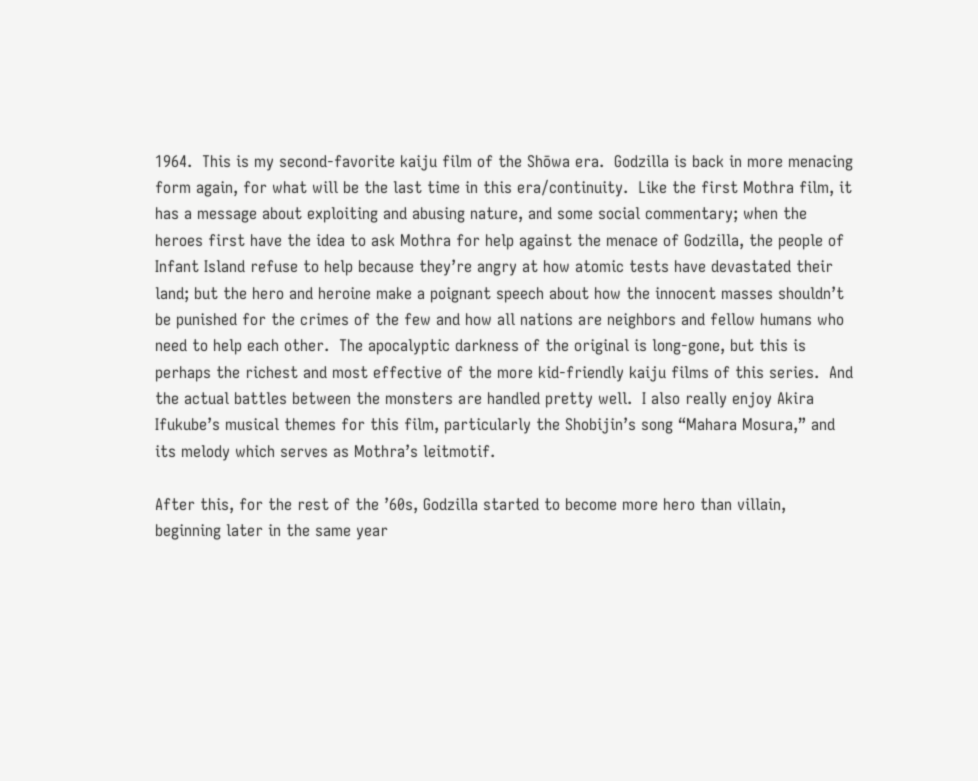1964.  This is my second-favorite kaiju film of the Shōwa era.  Godzilla is back in more menacing form again, for what will be the last time in this era/continuity.  Like the first Mothra film, it has a message about exploiting and abusing nature, and some social commentary; when the heroes first have the idea to ask Mothra for help against the menace of Godzilla, the people of Infant Island refuse to help because they’re angry at how atomic tests have devastated their land; but the hero and heroine make a poignant speech about how the innocent masses shouldn’t be punished for the crimes of the few and how all nations are neighbors and fellow humans who need to help each other.  The apocalyptic darkness of the original is long-gone, but this is perhaps the richest and most effective of the more kid-friendly kaiju films of this series.  And the actual battles between the monsters are handled pretty well.  I also really enjoy Akira Ifukube’s musical themes for this film, particularly the Shobijin’s song “Mahara Mosura,” and its melody which serves as Mothra’s leitmotif.

After this, for the rest of the ’60s, Godzilla started to become more hero than villain, beginning later in the same year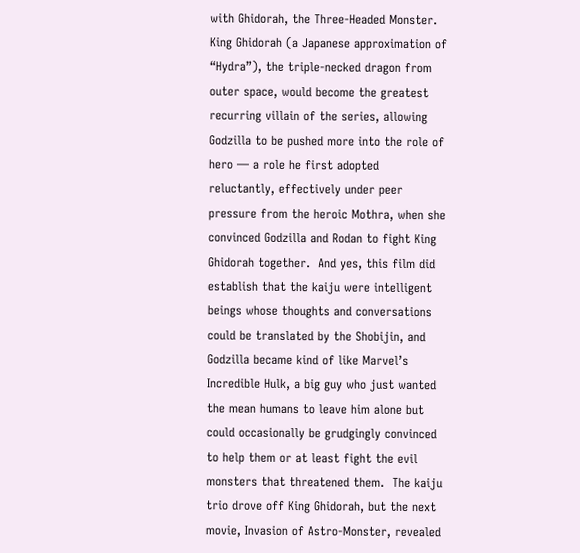with Ghidorah, the Three-Headed Monster.  King Ghidorah (a Japanese approximation of “Hydra”), the triple-necked dragon from outer space, would become the greatest recurring villain of the series, allowing Godzilla to be pushed more into the role of hero — a role he first adopted reluctantly, effectively under peer pressure from the heroic Mothra, when she convinced Godzilla and Rodan to fight King Ghidorah together.  And yes, this film did establish that the kaiju were intelligent beings whose thoughts and conversations could be translated by the Shobijin, and Godzilla became kind of like Marvel’s Incredible Hulk, a big guy who just wanted the mean humans to leave him alone but could occasionally be grudgingly convinced to help them or at least fight the evil monsters that threatened them.  The kaiju trio drove off King Ghidorah, but the next movie, Invasion of Astro-Monster, revealed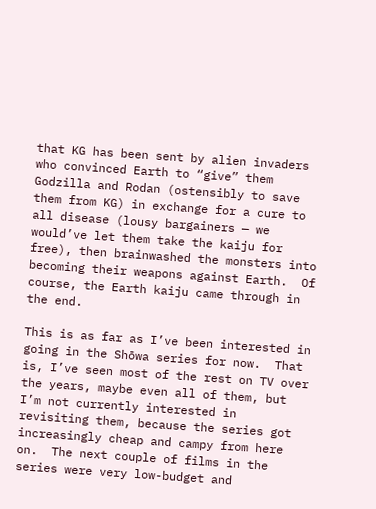that KG has been sent by alien invaders who convinced Earth to “give” them Godzilla and Rodan (ostensibly to save them from KG) in exchange for a cure to all disease (lousy bargainers — we would’ve let them take the kaiju for free), then brainwashed the monsters into becoming their weapons against Earth.  Of course, the Earth kaiju came through in the end.

This is as far as I’ve been interested in going in the Shōwa series for now.  That is, I’ve seen most of the rest on TV over the years, maybe even all of them, but I’m not currently interested in revisiting them, because the series got increasingly cheap and campy from here on.  The next couple of films in the series were very low-budget and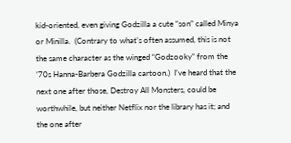kid-oriented, even giving Godzilla a cute “son” called Minya or Minilla.  (Contrary to what’s often assumed, this is not the same character as the winged “Godzooky” from the ’70s Hanna-Barbera Godzilla cartoon.)  I’ve heard that the next one after those, Destroy All Monsters, could be worthwhile, but neither Netflix nor the library has it; and the one after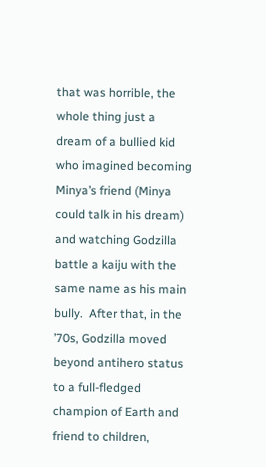that was horrible, the whole thing just a dream of a bullied kid who imagined becoming Minya’s friend (Minya could talk in his dream) and watching Godzilla battle a kaiju with the same name as his main bully.  After that, in the ’70s, Godzilla moved beyond antihero status to a full-fledged champion of Earth and friend to children,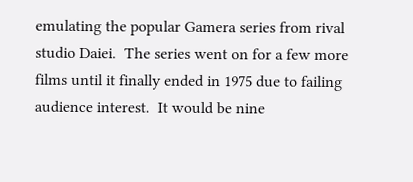emulating the popular Gamera series from rival studio Daiei.  The series went on for a few more films until it finally ended in 1975 due to failing audience interest.  It would be nine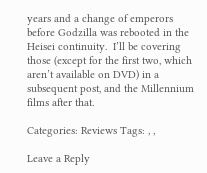years and a change of emperors before Godzilla was rebooted in the Heisei continuity.  I’ll be covering those (except for the first two, which aren’t available on DVD) in a subsequent post, and the Millennium films after that.

Categories: Reviews Tags: , ,

Leave a Reply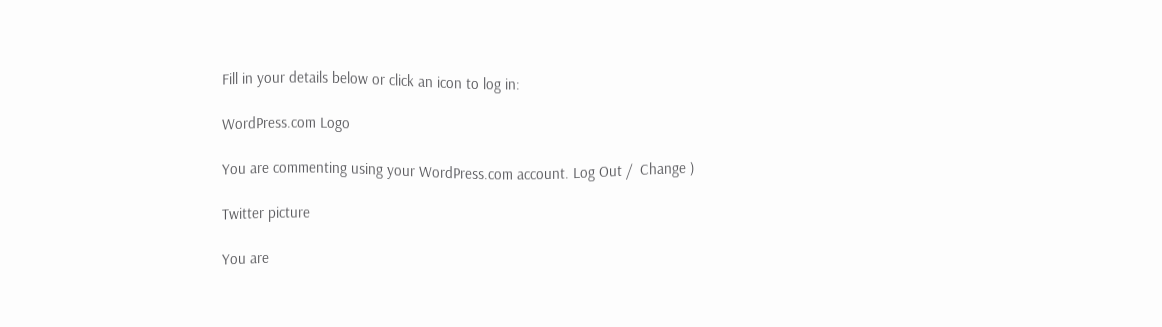Fill in your details below or click an icon to log in:

WordPress.com Logo

You are commenting using your WordPress.com account. Log Out /  Change )

Twitter picture

You are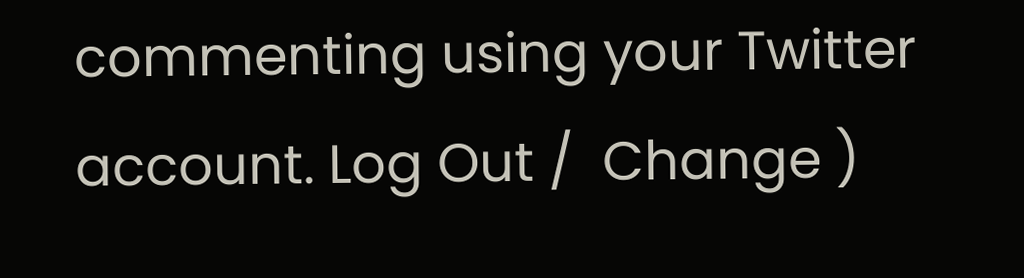commenting using your Twitter account. Log Out /  Change )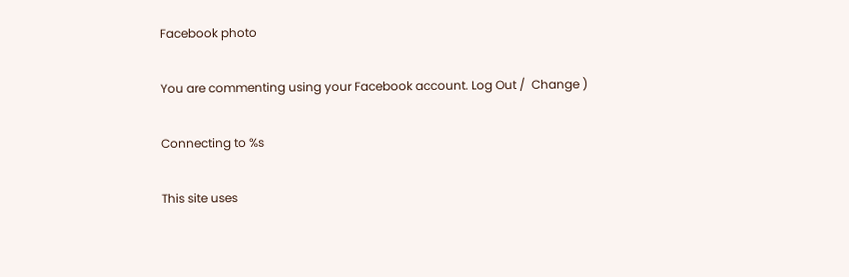Facebook photo

You are commenting using your Facebook account. Log Out /  Change )

Connecting to %s

This site uses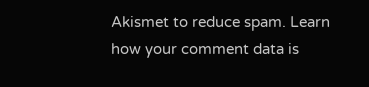Akismet to reduce spam. Learn how your comment data is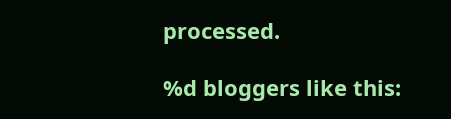processed.

%d bloggers like this: